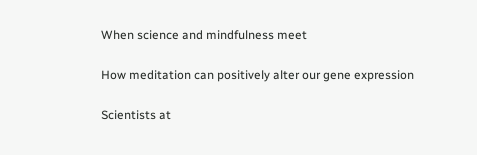When science and mindfulness meet

How meditation can positively alter our gene expression

Scientists at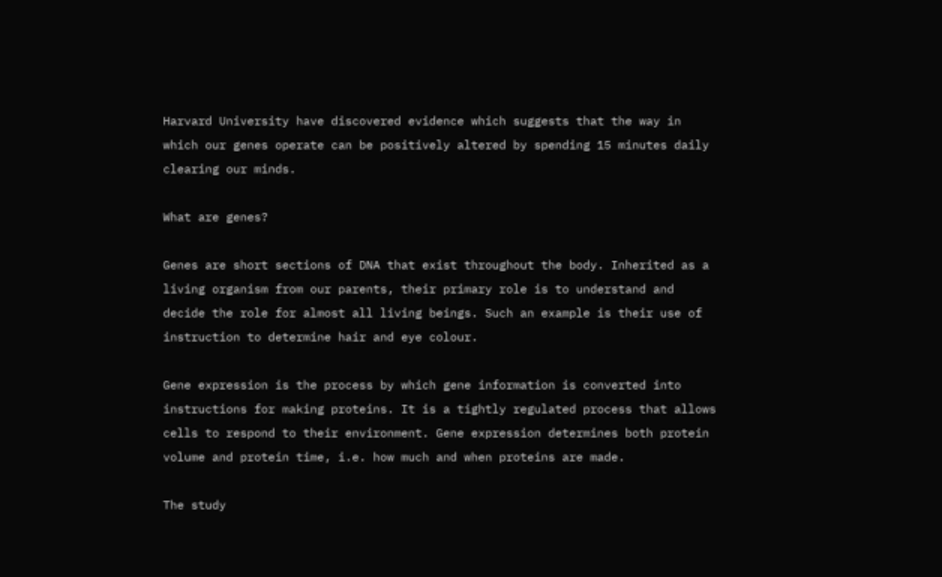Harvard University have discovered evidence which suggests that the way in which our genes operate can be positively altered by spending 15 minutes daily clearing our minds.

What are genes?

Genes are short sections of DNA that exist throughout the body. Inherited as a living organism from our parents, their primary role is to understand and decide the role for almost all living beings. Such an example is their use of instruction to determine hair and eye colour.

Gene expression is the process by which gene information is converted into instructions for making proteins. It is a tightly regulated process that allows cells to respond to their environment. Gene expression determines both protein volume and protein time, i.e. how much and when proteins are made.

The study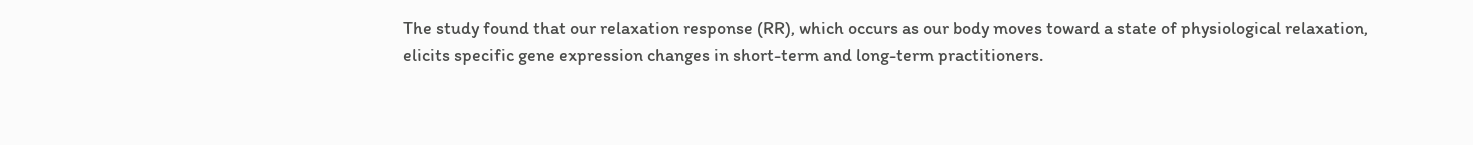The study found that our relaxation response (RR), which occurs as our body moves toward a state of physiological relaxation, elicits specific gene expression changes in short-term and long-term practitioners.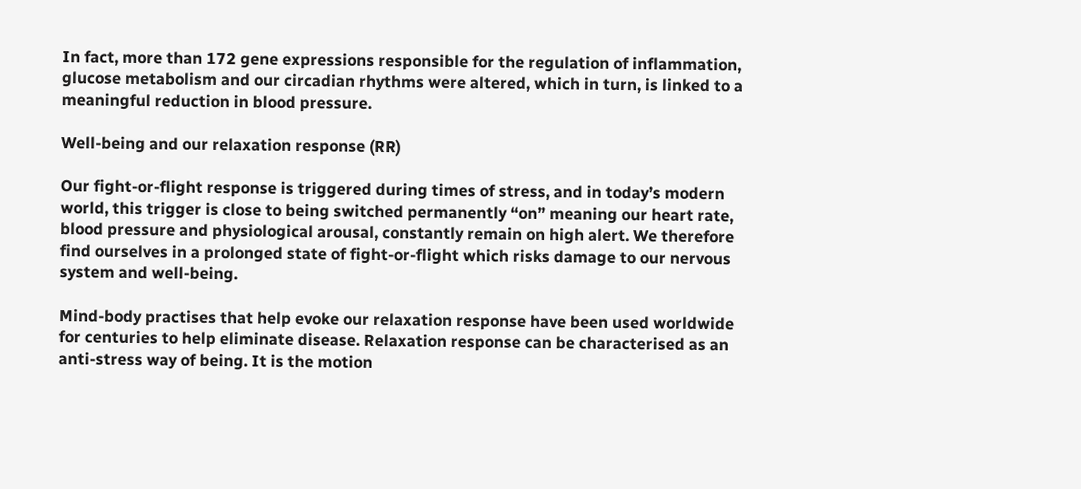In fact, more than 172 gene expressions responsible for the regulation of inflammation, glucose metabolism and our circadian rhythms were altered, which in turn, is linked to a meaningful reduction in blood pressure.

Well-being and our relaxation response (RR)

Our fight-or-flight response is triggered during times of stress, and in today’s modern world, this trigger is close to being switched permanently “on” meaning our heart rate, blood pressure and physiological arousal, constantly remain on high alert. We therefore find ourselves in a prolonged state of fight-or-flight which risks damage to our nervous system and well-being.

Mind-body practises that help evoke our relaxation response have been used worldwide for centuries to help eliminate disease. Relaxation response can be characterised as an anti-stress way of being. It is the motion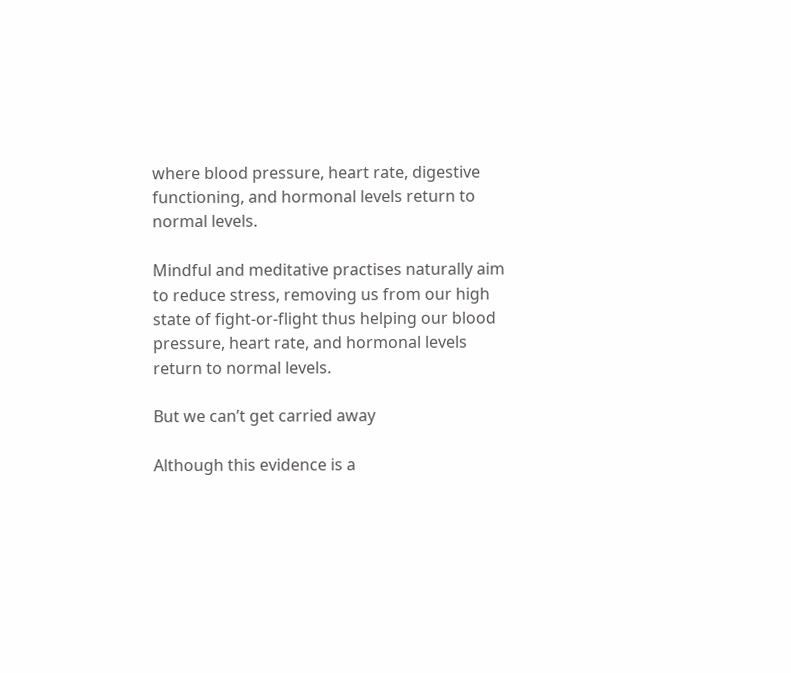where blood pressure, heart rate, digestive functioning, and hormonal levels return to normal levels.

Mindful and meditative practises naturally aim to reduce stress, removing us from our high state of fight-or-flight thus helping our blood pressure, heart rate, and hormonal levels return to normal levels.

But we can’t get carried away

Although this evidence is a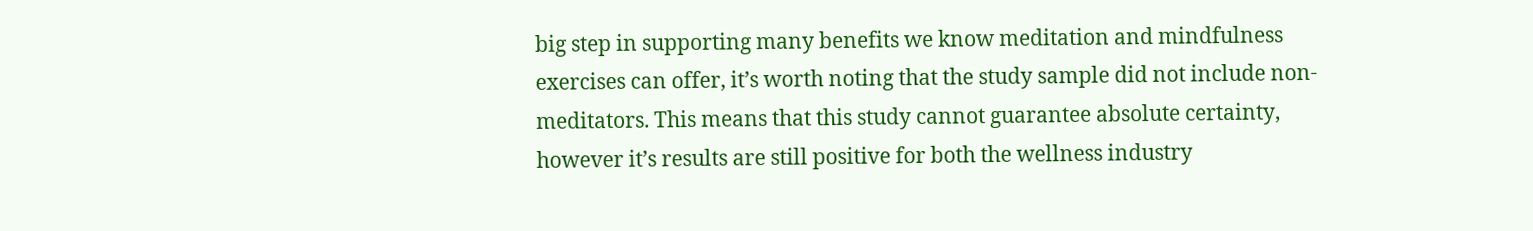big step in supporting many benefits we know meditation and mindfulness exercises can offer, it’s worth noting that the study sample did not include non-meditators. This means that this study cannot guarantee absolute certainty, however it’s results are still positive for both the wellness industry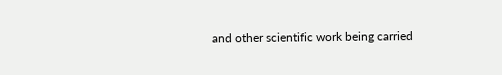and other scientific work being carried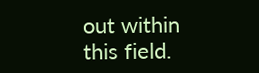out within this field.